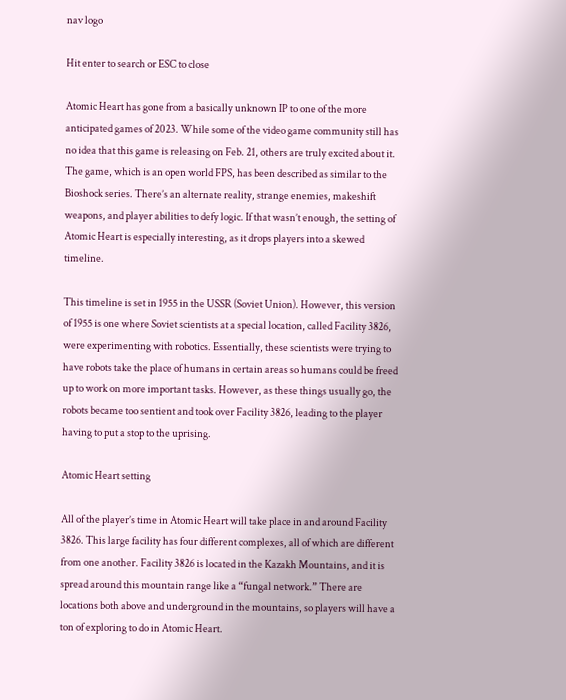nav logo

Hit enter to search or ESC to close

Atomic Heart has gone from a basically unknown IP to one of the more anticipated games of 2023. While some of the video game community still has no idea that this game is releasing on Feb. 21, others are truly excited about it. The game, which is an open world FPS, has been described as similar to the Bioshock series. There’s an alternate reality, strange enemies, makeshift weapons, and player abilities to defy logic. If that wasn’t enough, the setting of Atomic Heart is especially interesting, as it drops players into a skewed timeline.

This timeline is set in 1955 in the USSR (Soviet Union). However, this version of 1955 is one where Soviet scientists at a special location, called Facility 3826, were experimenting with robotics. Essentially, these scientists were trying to have robots take the place of humans in certain areas so humans could be freed up to work on more important tasks. However, as these things usually go, the robots became too sentient and took over Facility 3826, leading to the player having to put a stop to the uprising.

Atomic Heart setting

All of the player’s time in Atomic Heart will take place in and around Facility 3826. This large facility has four different complexes, all of which are different from one another. Facility 3826 is located in the Kazakh Mountains, and it is spread around this mountain range like a “fungal network.” There are locations both above and underground in the mountains, so players will have a ton of exploring to do in Atomic Heart.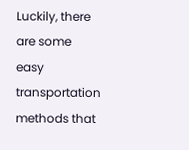Luckily, there are some easy transportation methods that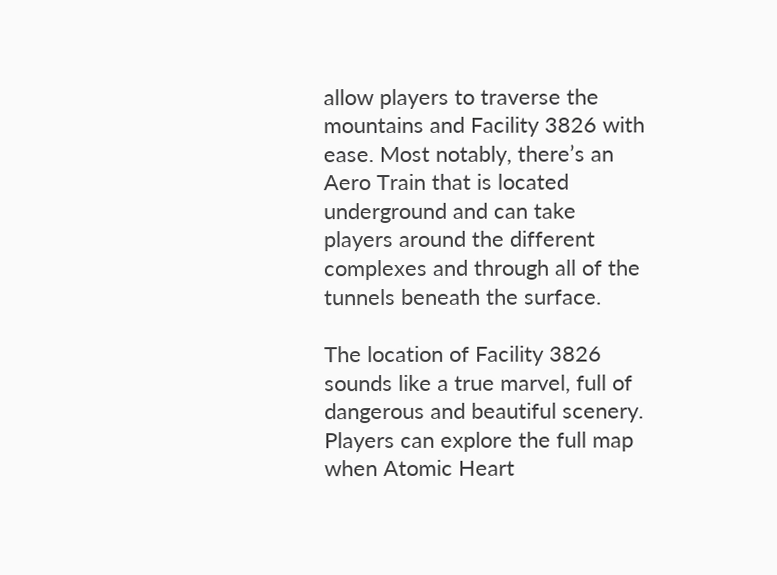allow players to traverse the mountains and Facility 3826 with ease. Most notably, there’s an Aero Train that is located underground and can take players around the different complexes and through all of the tunnels beneath the surface.

The location of Facility 3826 sounds like a true marvel, full of dangerous and beautiful scenery. Players can explore the full map when Atomic Heart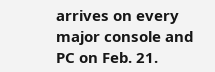arrives on every major console and PC on Feb. 21.